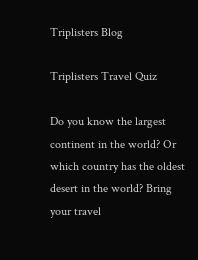Triplisters Blog

Triplisters Travel Quiz

Do you know the largest continent in the world? Or which country has the oldest desert in the world? Bring your travel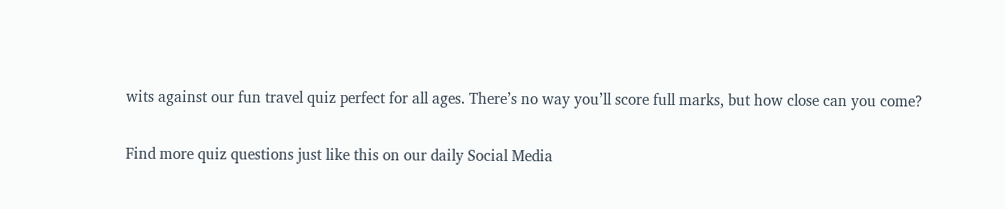wits against our fun travel quiz perfect for all ages. There’s no way you’ll score full marks, but how close can you come?

Find more quiz questions just like this on our daily Social Media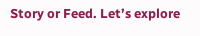Story or Feed. Let’s explore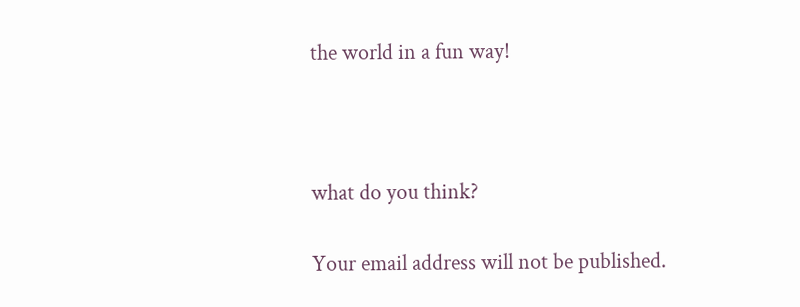the world in a fun way!



what do you think?

Your email address will not be published.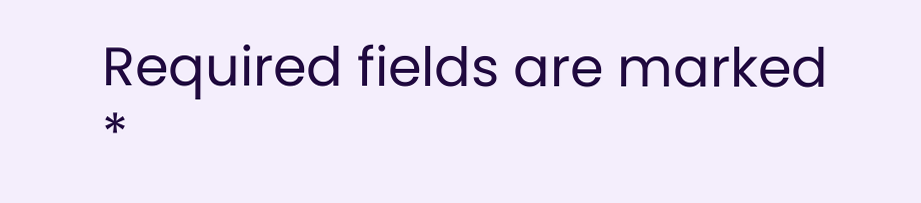Required fields are marked *